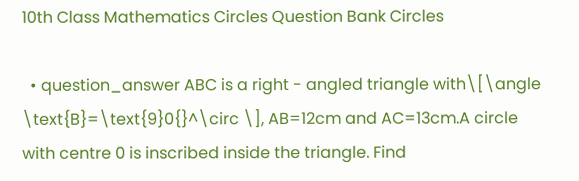10th Class Mathematics Circles Question Bank Circles

  • question_answer ABC is a right - angled triangle with\[\angle \text{B}=\text{9}0{}^\circ \], AB=12cm and AC=13cm.A circle with centre 0 is inscribed inside the triangle. Find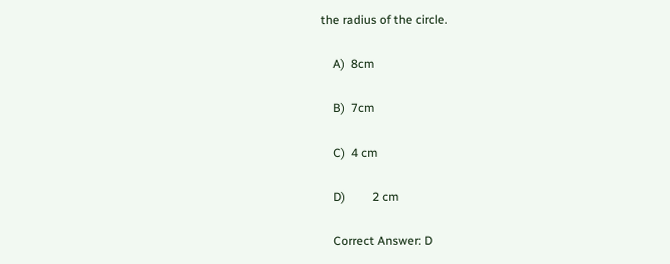the radius of the circle.

    A)  8cm

    B)  7cm

    C)  4 cm

    D)         2 cm

    Correct Answer: D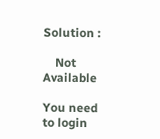Solution :

    Not Available

You need to login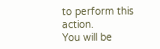to perform this action.
You will be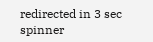redirected in 3 sec spinner